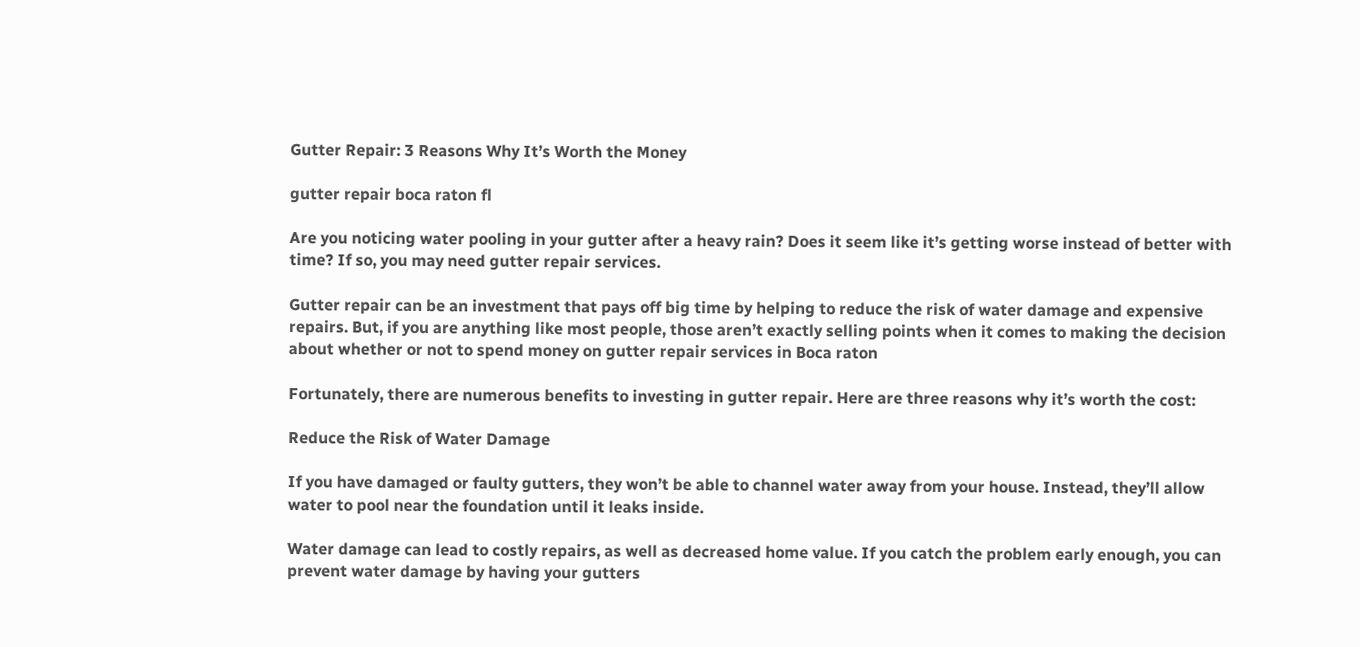Gutter Repair: 3 Reasons Why It’s Worth the Money

gutter repair boca raton fl

Are you noticing water pooling in your gutter after a heavy rain? Does it seem like it’s getting worse instead of better with time? If so, you may need gutter repair services.

Gutter repair can be an investment that pays off big time by helping to reduce the risk of water damage and expensive repairs. But, if you are anything like most people, those aren’t exactly selling points when it comes to making the decision about whether or not to spend money on gutter repair services in Boca raton

Fortunately, there are numerous benefits to investing in gutter repair. Here are three reasons why it’s worth the cost:

Reduce the Risk of Water Damage

If you have damaged or faulty gutters, they won’t be able to channel water away from your house. Instead, they’ll allow water to pool near the foundation until it leaks inside.

Water damage can lead to costly repairs, as well as decreased home value. If you catch the problem early enough, you can prevent water damage by having your gutters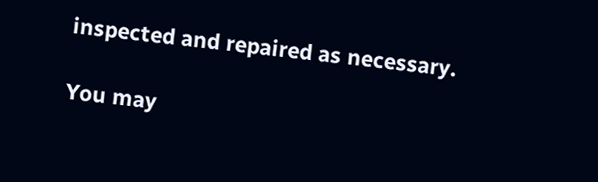inspected and repaired as necessary.

You may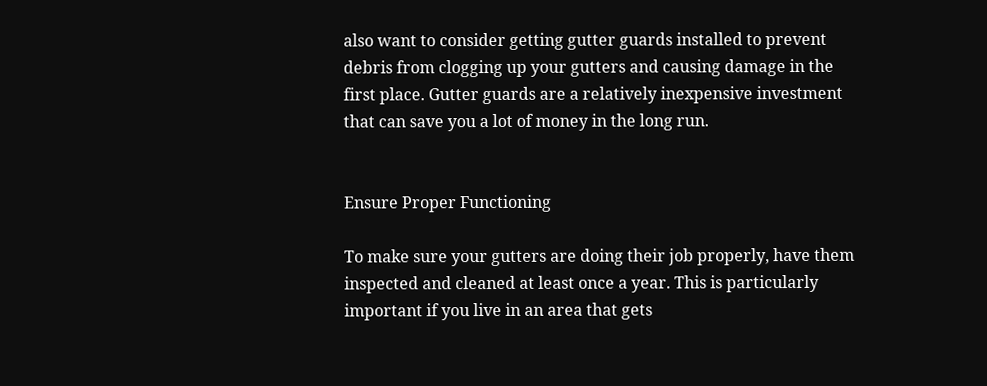also want to consider getting gutter guards installed to prevent debris from clogging up your gutters and causing damage in the first place. Gutter guards are a relatively inexpensive investment that can save you a lot of money in the long run.


Ensure Proper Functioning

To make sure your gutters are doing their job properly, have them inspected and cleaned at least once a year. This is particularly important if you live in an area that gets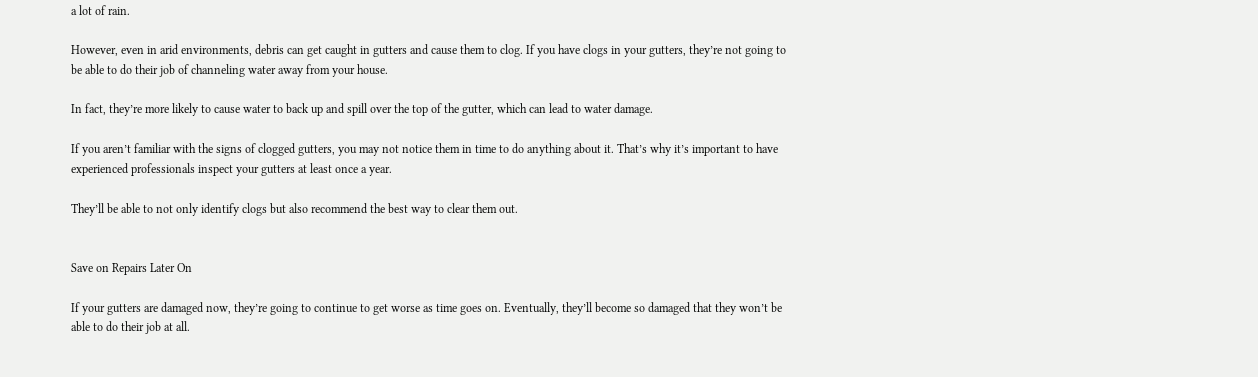a lot of rain.

However, even in arid environments, debris can get caught in gutters and cause them to clog. If you have clogs in your gutters, they’re not going to be able to do their job of channeling water away from your house.

In fact, they’re more likely to cause water to back up and spill over the top of the gutter, which can lead to water damage.

If you aren’t familiar with the signs of clogged gutters, you may not notice them in time to do anything about it. That’s why it’s important to have experienced professionals inspect your gutters at least once a year.

They’ll be able to not only identify clogs but also recommend the best way to clear them out.


Save on Repairs Later On

If your gutters are damaged now, they’re going to continue to get worse as time goes on. Eventually, they’ll become so damaged that they won’t be able to do their job at all.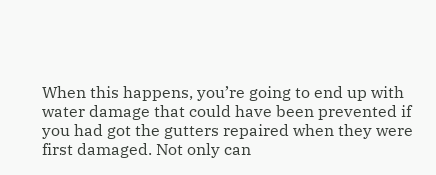When this happens, you’re going to end up with water damage that could have been prevented if you had got the gutters repaired when they were first damaged. Not only can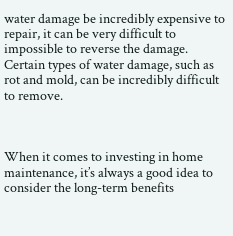water damage be incredibly expensive to repair, it can be very difficult to impossible to reverse the damage. Certain types of water damage, such as rot and mold, can be incredibly difficult to remove.



When it comes to investing in home maintenance, it’s always a good idea to consider the long-term benefits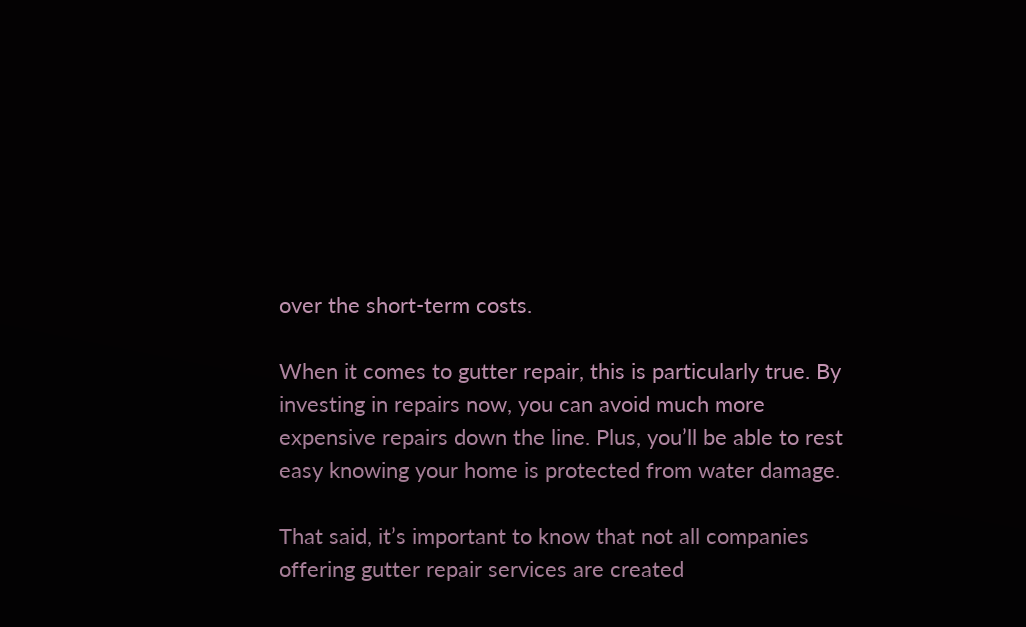over the short-term costs.

When it comes to gutter repair, this is particularly true. By investing in repairs now, you can avoid much more expensive repairs down the line. Plus, you’ll be able to rest easy knowing your home is protected from water damage.

That said, it’s important to know that not all companies offering gutter repair services are created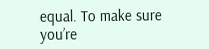equal. To make sure you’re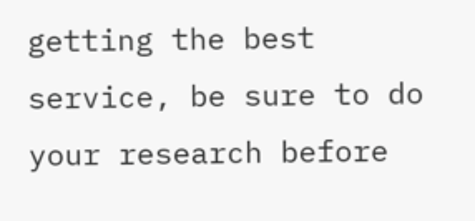getting the best service, be sure to do your research before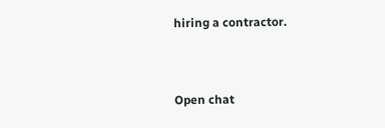hiring a contractor.


Open chat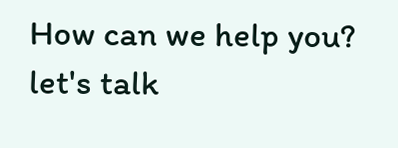How can we help you?
let's talk